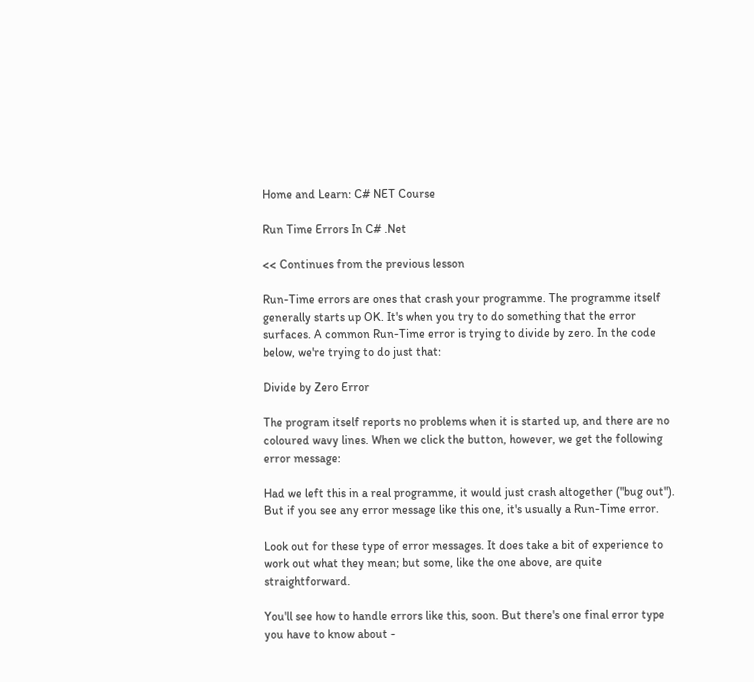Home and Learn: C# NET Course

Run Time Errors In C# .Net

<< Continues from the previous lesson

Run-Time errors are ones that crash your programme. The programme itself generally starts up OK. It's when you try to do something that the error surfaces. A common Run-Time error is trying to divide by zero. In the code below, we're trying to do just that:

Divide by Zero Error

The program itself reports no problems when it is started up, and there are no coloured wavy lines. When we click the button, however, we get the following error message:

Had we left this in a real programme, it would just crash altogether ("bug out"). But if you see any error message like this one, it's usually a Run-Time error.

Look out for these type of error messages. It does take a bit of experience to work out what they mean; but some, like the one above, are quite straightforward.

You'll see how to handle errors like this, soon. But there's one final error type you have to know about -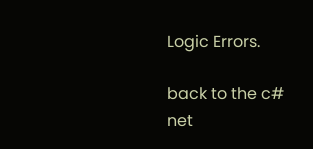Logic Errors.

back to the c# net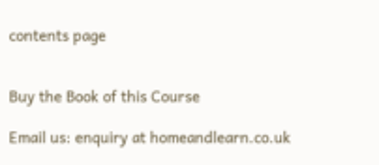contents page


Buy the Book of this Course

Email us: enquiry at homeandlearn.co.uk